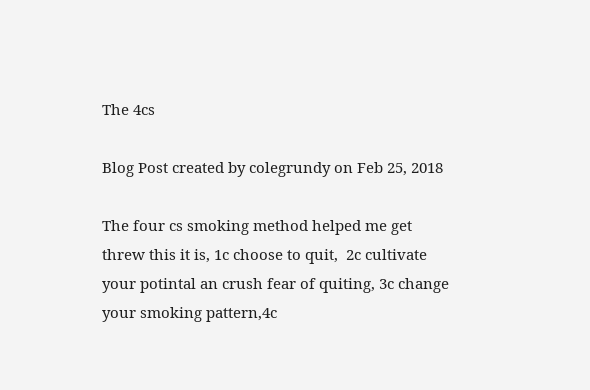The 4cs

Blog Post created by colegrundy on Feb 25, 2018

The four cs smoking method helped me get threw this it is, 1c choose to quit,  2c cultivate your potintal an crush fear of quiting, 3c change your smoking pattern,4c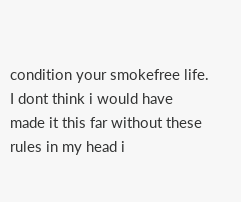condition your smokefree life. I dont think i would have made it this far without these rules in my head i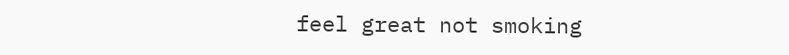feel great not smoking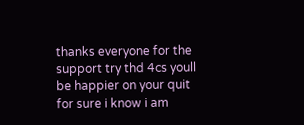thanks everyone for the support try thd 4cs youll be happier on your quit for sure i know i am